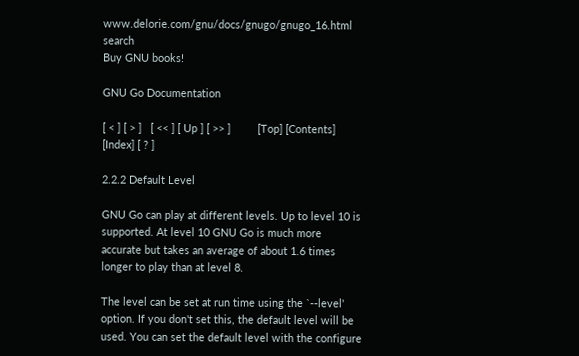www.delorie.com/gnu/docs/gnugo/gnugo_16.html   search
Buy GNU books!

GNU Go Documentation

[ < ] [ > ]   [ << ] [ Up ] [ >> ]         [Top] [Contents] [Index] [ ? ]

2.2.2 Default Level

GNU Go can play at different levels. Up to level 10 is supported. At level 10 GNU Go is much more accurate but takes an average of about 1.6 times longer to play than at level 8.

The level can be set at run time using the `--level' option. If you don't set this, the default level will be used. You can set the default level with the configure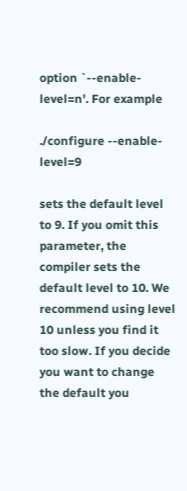option `--enable-level=n'. For example

./configure --enable-level=9

sets the default level to 9. If you omit this parameter, the compiler sets the default level to 10. We recommend using level 10 unless you find it too slow. If you decide you want to change the default you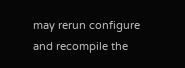may rerun configure and recompile the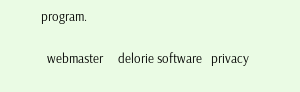program.

  webmaster     delorie software   privacy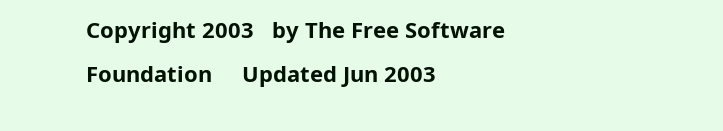Copyright 2003   by The Free Software Foundation     Updated Jun 2003